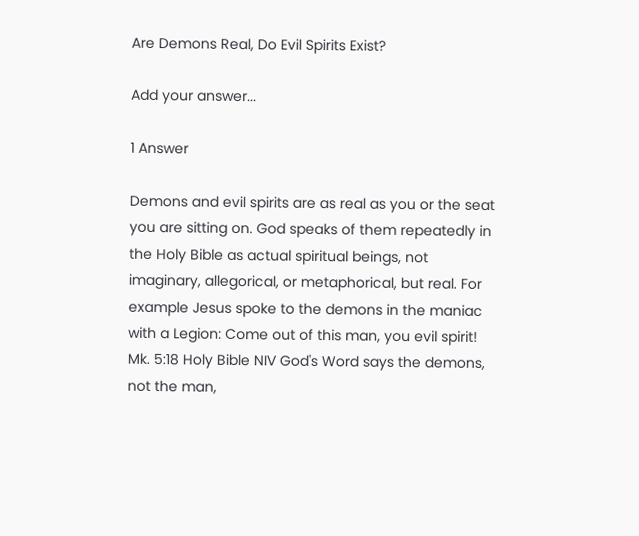Are Demons Real, Do Evil Spirits Exist?

Add your answer...

1 Answer

Demons and evil spirits are as real as you or the seat you are sitting on. God speaks of them repeatedly in the Holy Bible as actual spiritual beings, not imaginary, allegorical, or metaphorical, but real. For example Jesus spoke to the demons in the maniac with a Legion: Come out of this man, you evil spirit! Mk. 5:18 Holy Bible NIV God's Word says the demons, not the man,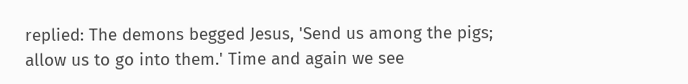replied: The demons begged Jesus, 'Send us among the pigs; allow us to go into them.' Time and again we see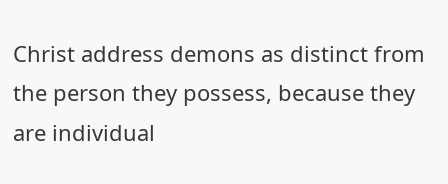Christ address demons as distinct from the person they possess, because they are individual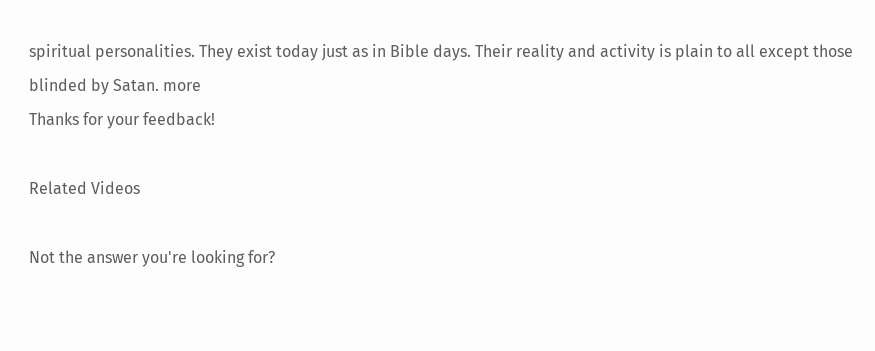spiritual personalities. They exist today just as in Bible days. Their reality and activity is plain to all except those blinded by Satan. more
Thanks for your feedback!

Related Videos

Not the answer you're looking for?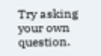Try asking your own question.